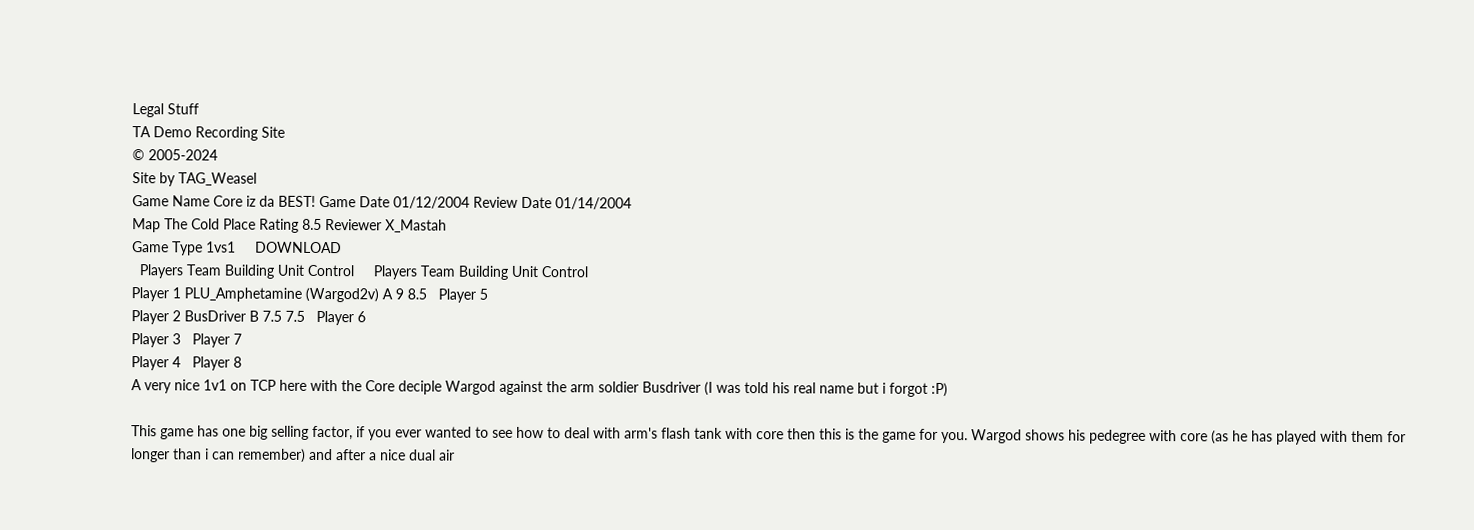Legal Stuff
TA Demo Recording Site
© 2005-2024
Site by TAG_Weasel
Game Name Core iz da BEST! Game Date 01/12/2004 Review Date 01/14/2004
Map The Cold Place Rating 8.5 Reviewer X_Mastah
Game Type 1vs1     DOWNLOAD
  Players Team Building Unit Control     Players Team Building Unit Control
Player 1 PLU_Amphetamine (Wargod2v) A 9 8.5   Player 5
Player 2 BusDriver B 7.5 7.5   Player 6
Player 3   Player 7
Player 4   Player 8
A very nice 1v1 on TCP here with the Core deciple Wargod against the arm soldier Busdriver (I was told his real name but i forgot :P)

This game has one big selling factor, if you ever wanted to see how to deal with arm's flash tank with core then this is the game for you. Wargod shows his pedegree with core (as he has played with them for longer than i can remember) and after a nice dual air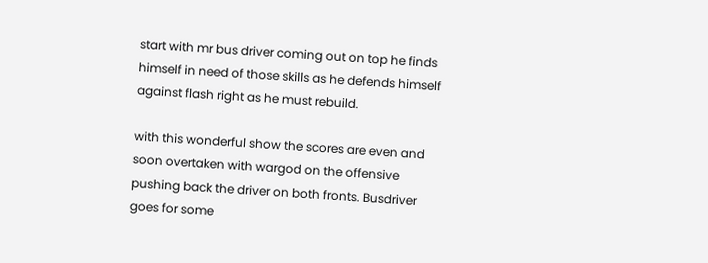start with mr bus driver coming out on top he finds himself in need of those skills as he defends himself against flash right as he must rebuild.

with this wonderful show the scores are even and soon overtaken with wargod on the offensive pushing back the driver on both fronts. Busdriver goes for some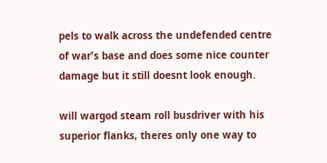pels to walk across the undefended centre of war's base and does some nice counter damage but it still doesnt look enough.

will wargod steam roll busdriver with his superior flanks, theres only one way to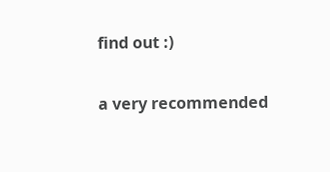find out :)

a very recommended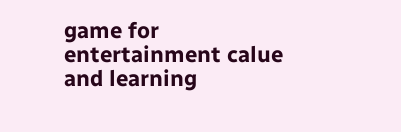game for entertainment calue and learning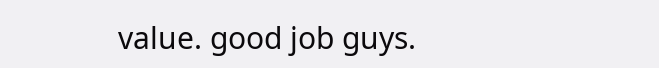value. good job guys.